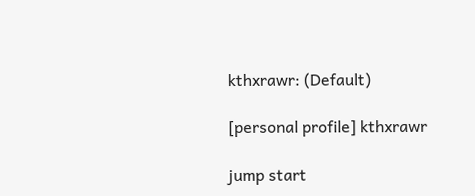kthxrawr: (Default)

[personal profile] kthxrawr

jump start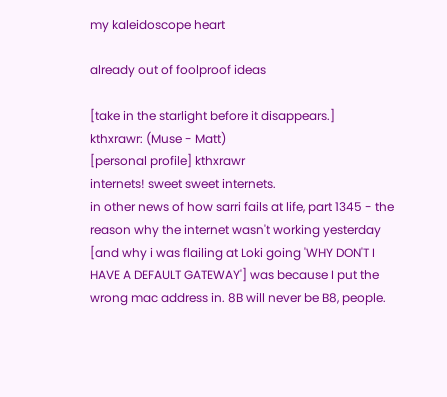my kaleidoscope heart

already out of foolproof ideas

[take in the starlight before it disappears.]
kthxrawr: (Muse - Matt)
[personal profile] kthxrawr
internets! sweet sweet internets.
in other news of how sarri fails at life, part 1345 - the reason why the internet wasn't working yesterday [and why i was flailing at Loki going 'WHY DON'T I HAVE A DEFAULT GATEWAY'] was because I put the wrong mac address in. 8B will never be B8, people.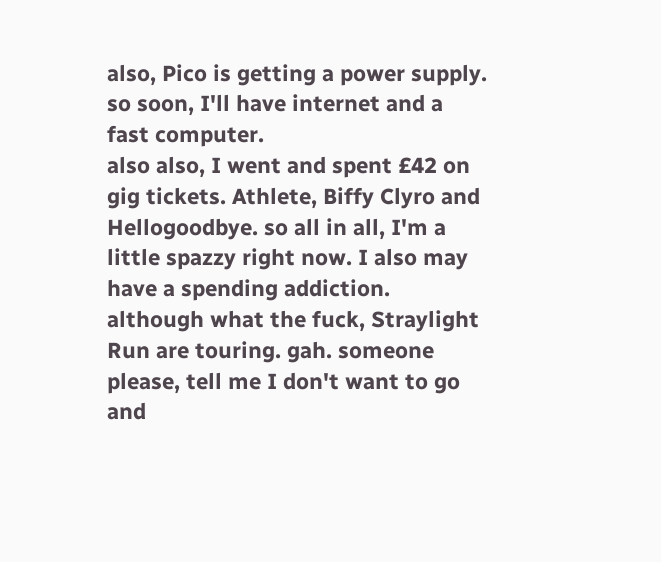also, Pico is getting a power supply. so soon, I'll have internet and a fast computer.
also also, I went and spent £42 on gig tickets. Athlete, Biffy Clyro and Hellogoodbye. so all in all, I'm a little spazzy right now. I also may have a spending addiction. although what the fuck, Straylight Run are touring. gah. someone please, tell me I don't want to go and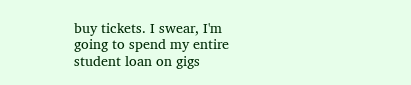buy tickets. I swear, I'm going to spend my entire student loan on gigs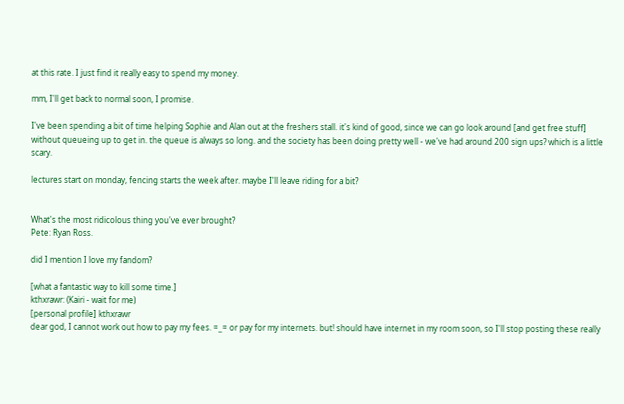at this rate. I just find it really easy to spend my money.

mm, I'll get back to normal soon, I promise.

I've been spending a bit of time helping Sophie and Alan out at the freshers stall. it's kind of good, since we can go look around [and get free stuff] without queueing up to get in. the queue is always so long. and the society has been doing pretty well - we've had around 200 sign ups? which is a little scary.

lectures start on monday, fencing starts the week after. maybe I'll leave riding for a bit?


What's the most ridicolous thing you've ever brought?
Pete: Ryan Ross.

did I mention I love my fandom?

[what a fantastic way to kill some time.]
kthxrawr: (Kairi - wait for me)
[personal profile] kthxrawr
dear god, I cannot work out how to pay my fees. =_= or pay for my internets. but! should have internet in my room soon, so I'll stop posting these really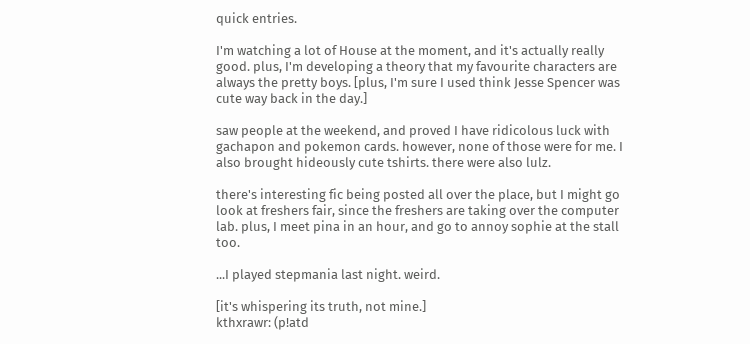quick entries.

I'm watching a lot of House at the moment, and it's actually really good. plus, I'm developing a theory that my favourite characters are always the pretty boys. [plus, I'm sure I used think Jesse Spencer was cute way back in the day.]

saw people at the weekend, and proved I have ridicolous luck with gachapon and pokemon cards. however, none of those were for me. I also brought hideously cute tshirts. there were also lulz.

there's interesting fic being posted all over the place, but I might go look at freshers fair, since the freshers are taking over the computer lab. plus, I meet pina in an hour, and go to annoy sophie at the stall too.

...I played stepmania last night. weird.

[it's whispering its truth, not mine.]
kthxrawr: (p!atd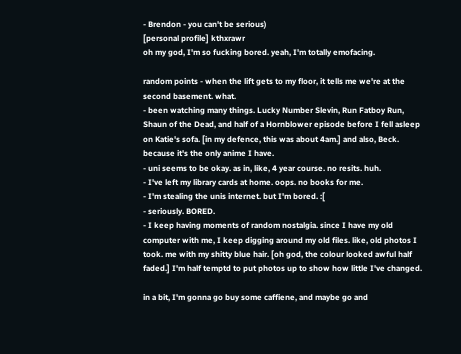- Brendon - you can't be serious)
[personal profile] kthxrawr
oh my god, I'm so fucking bored. yeah, I'm totally emofacing.

random points - when the lift gets to my floor, it tells me we're at the second basement. what.
- been watching many things. Lucky Number Slevin, Run Fatboy Run, Shaun of the Dead, and half of a Hornblower episode before I fell asleep on Katie's sofa. [in my defence, this was about 4am.] and also, Beck. because it's the only anime I have.
- uni seems to be okay. as in, like, 4 year course. no resits. huh.
- I've left my library cards at home. oops. no books for me.
- I'm stealing the unis internet. but I'm bored. :[
- seriously. BORED.
- I keep having moments of random nostalgia. since I have my old computer with me, I keep digging around my old files. like, old photos I took. me with my shitty blue hair. [oh god, the colour looked awful half faded.] I'm half temptd to put photos up to show how little I've changed.

in a bit, I'm gonna go buy some caffiene, and maybe go and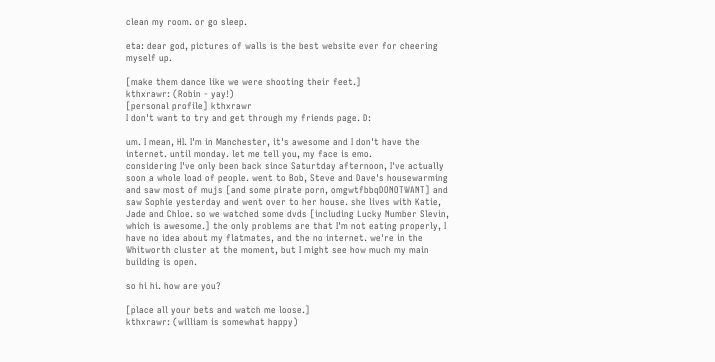clean my room. or go sleep.

eta: dear god, pictures of walls is the best website ever for cheering myself up.

[make them dance like we were shooting their feet.]
kthxrawr: (Robin - yay!)
[personal profile] kthxrawr
I don't want to try and get through my friends page. D:

um. I mean, HI. I'm in Manchester, it's awesome and I don't have the internet. until monday. let me tell you, my face is emo.
considering I've only been back since Saturtday afternoon, I've actually soon a whole load of people. went to Bob, Steve and Dave's housewarming and saw most of mujs [and some pirate porn, omgwtfbbqDONOTWANT] and saw Sophie yesterday and went over to her house. she lives with Katie, Jade and Chloe. so we watched some dvds [including Lucky Number Slevin, which is awesome.] the only problems are that I'm not eating properly, I have no idea about my flatmates, and the no internet. we're in the Whitworth cluster at the moment, but I might see how much my main building is open.

so hi hi. how are you?

[place all your bets and watch me loose.]
kthxrawr: (william is somewhat happy)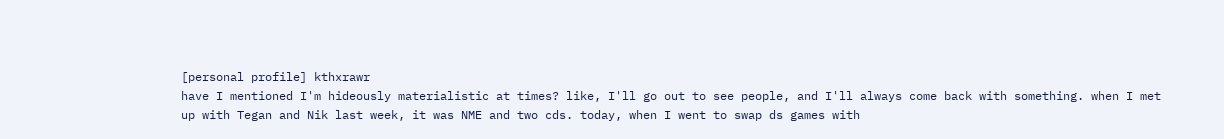[personal profile] kthxrawr
have I mentioned I'm hideously materialistic at times? like, I'll go out to see people, and I'll always come back with something. when I met up with Tegan and Nik last week, it was NME and two cds. today, when I went to swap ds games with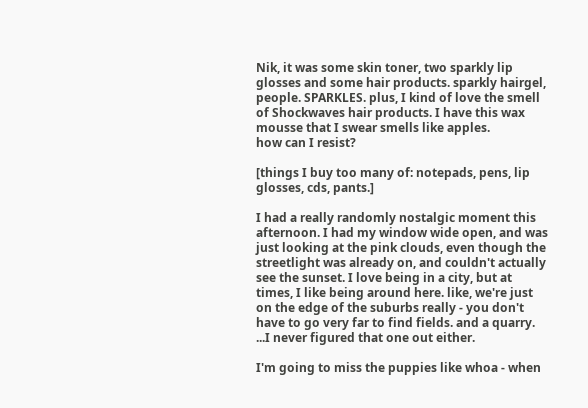Nik, it was some skin toner, two sparkly lip glosses and some hair products. sparkly hairgel, people. SPARKLES. plus, I kind of love the smell of Shockwaves hair products. I have this wax mousse that I swear smells like apples.
how can I resist?

[things I buy too many of: notepads, pens, lip glosses, cds, pants.]

I had a really randomly nostalgic moment this afternoon. I had my window wide open, and was just looking at the pink clouds, even though the streetlight was already on, and couldn't actually see the sunset. I love being in a city, but at times, I like being around here. like, we're just on the edge of the suburbs really - you don't have to go very far to find fields. and a quarry. ...I never figured that one out either.

I'm going to miss the puppies like whoa - when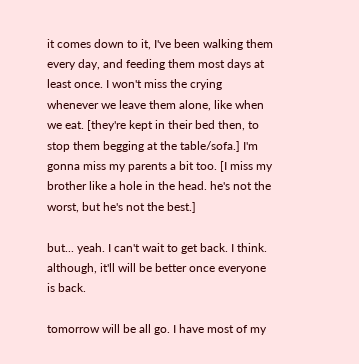it comes down to it, I've been walking them every day, and feeding them most days at least once. I won't miss the crying whenever we leave them alone, like when we eat. [they're kept in their bed then, to stop them begging at the table/sofa.] I'm gonna miss my parents a bit too. [I miss my brother like a hole in the head. he's not the worst, but he's not the best.]

but... yeah. I can't wait to get back. I think. although, it'll will be better once everyone is back.

tomorrow will be all go. I have most of my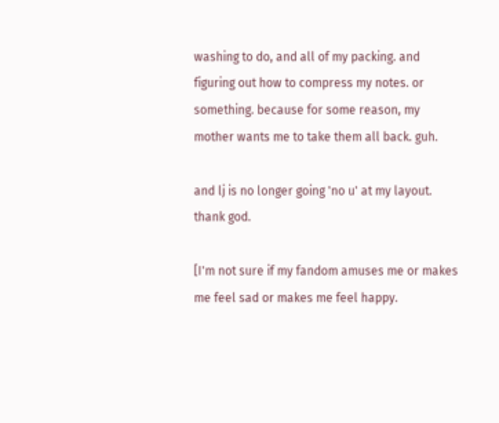washing to do, and all of my packing. and figuring out how to compress my notes. or something. because for some reason, my mother wants me to take them all back. guh.

and lj is no longer going 'no u' at my layout. thank god.

[I'm not sure if my fandom amuses me or makes me feel sad or makes me feel happy.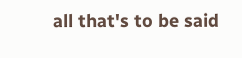all that's to be said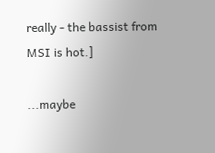really - the bassist from MSI is hot.]

...maybe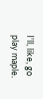I'll, like, go play maple.